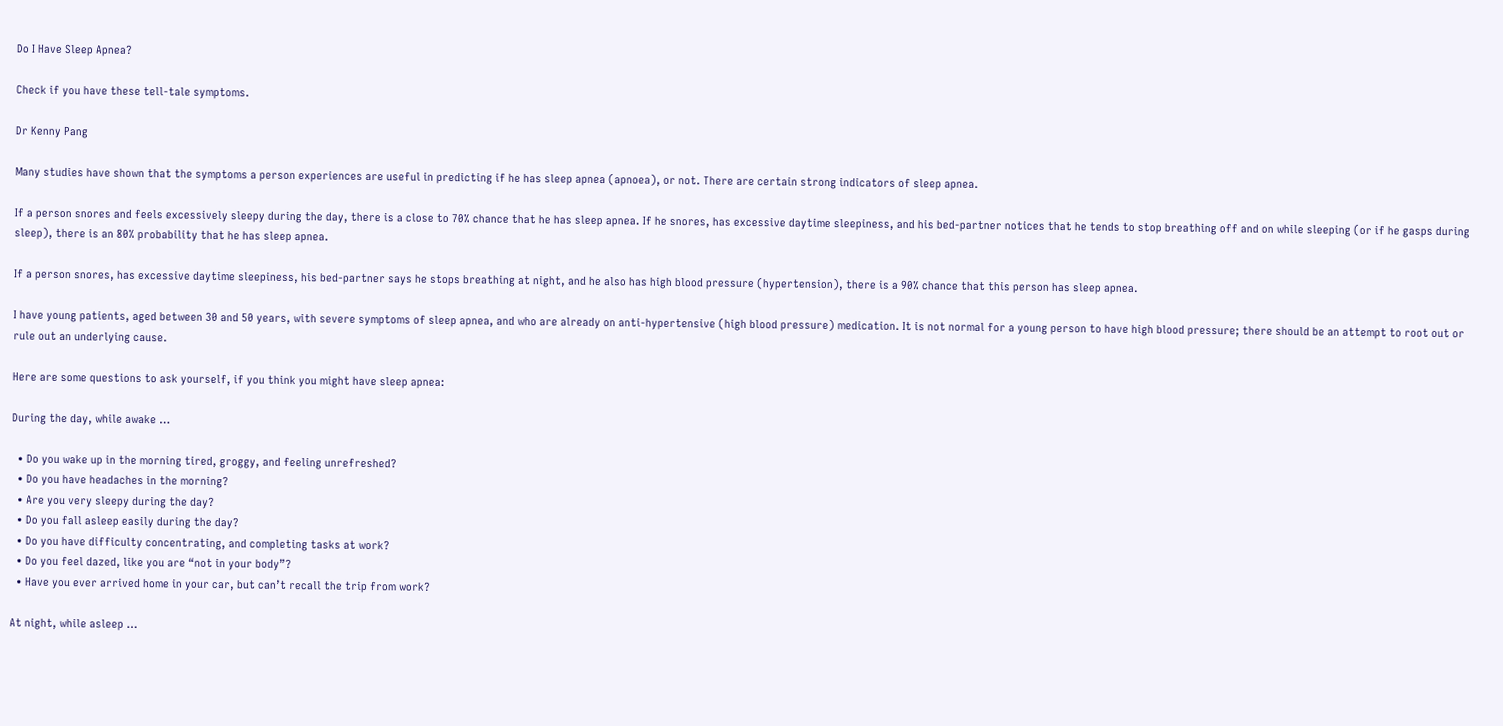Do I Have Sleep Apnea?

Check if you have these tell-tale symptoms.

Dr Kenny Pang

Many studies have shown that the symptoms a person experiences are useful in predicting if he has sleep apnea (apnoea), or not. There are certain strong indicators of sleep apnea.

If a person snores and feels excessively sleepy during the day, there is a close to 70% chance that he has sleep apnea. If he snores, has excessive daytime sleepiness, and his bed-partner notices that he tends to stop breathing off and on while sleeping (or if he gasps during sleep), there is an 80% probability that he has sleep apnea.

If a person snores, has excessive daytime sleepiness, his bed-partner says he stops breathing at night, and he also has high blood pressure (hypertension), there is a 90% chance that this person has sleep apnea.

I have young patients, aged between 30 and 50 years, with severe symptoms of sleep apnea, and who are already on anti-hypertensive (high blood pressure) medication. It is not normal for a young person to have high blood pressure; there should be an attempt to root out or rule out an underlying cause.

Here are some questions to ask yourself, if you think you might have sleep apnea:

During the day, while awake …

  • Do you wake up in the morning tired, groggy, and feeling unrefreshed?
  • Do you have headaches in the morning?
  • Are you very sleepy during the day?
  • Do you fall asleep easily during the day?
  • Do you have difficulty concentrating, and completing tasks at work?
  • Do you feel dazed, like you are “not in your body”?
  • Have you ever arrived home in your car, but can’t recall the trip from work?

At night, while asleep …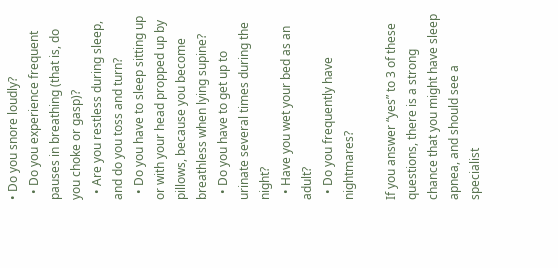• Do you snore loudly?
  • Do you experience frequent pauses in breathing (that is, do you choke or gasp)?
  • Are you restless during sleep, and do you toss and turn?
  • Do you have to sleep sitting up or with your head propped up by pillows, because you become breathless when lying supine?
  • Do you have to get up to urinate several times during the night?
  • Have you wet your bed as an adult?
  • Do you frequently have nightmares?

If you answer “yes” to 3 of these questions, there is a strong chance that you might have sleep apnea, and should see a specialist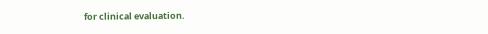for clinical evaluation.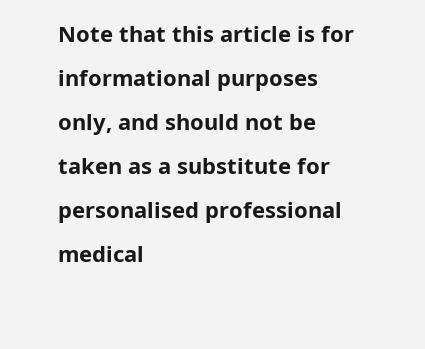Note that this article is for informational purposes only, and should not be taken as a substitute for personalised professional medical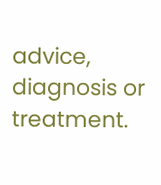advice, diagnosis or treatment.